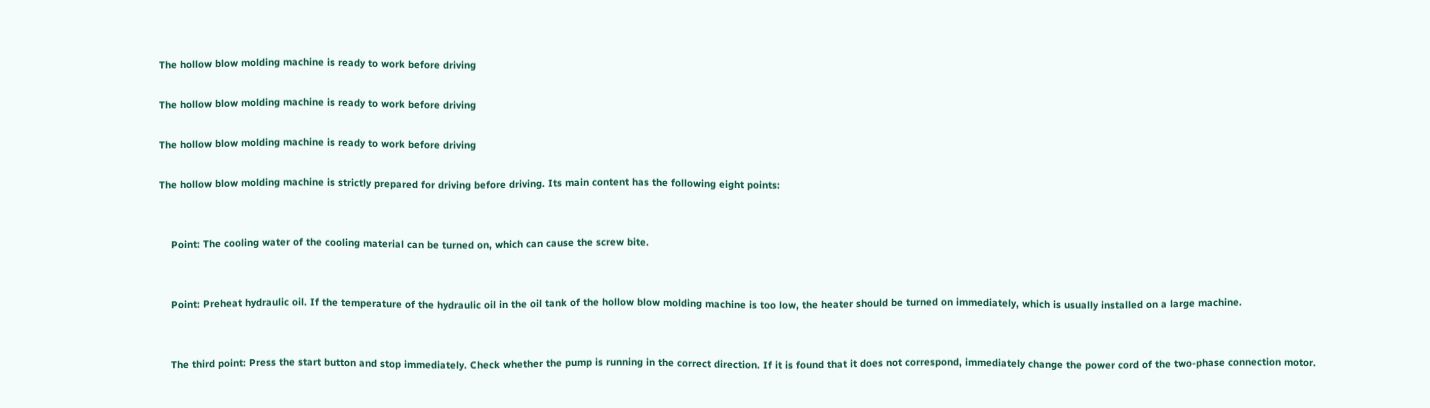The hollow blow molding machine is ready to work before driving

The hollow blow molding machine is ready to work before driving

The hollow blow molding machine is ready to work before driving

The hollow blow molding machine is strictly prepared for driving before driving. Its main content has the following eight points:


    Point: The cooling water of the cooling material can be turned on, which can cause the screw bite.


    Point: Preheat hydraulic oil. If the temperature of the hydraulic oil in the oil tank of the hollow blow molding machine is too low, the heater should be turned on immediately, which is usually installed on a large machine.


    The third point: Press the start button and stop immediately. Check whether the pump is running in the correct direction. If it is found that it does not correspond, immediately change the power cord of the two-phase connection motor.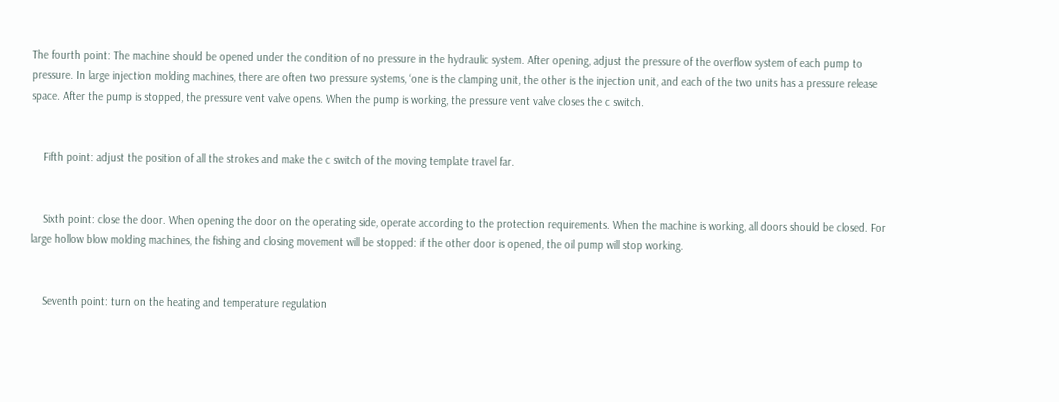The fourth point: The machine should be opened under the condition of no pressure in the hydraulic system. After opening, adjust the pressure of the overflow system of each pump to pressure. In large injection molding machines, there are often two pressure systems, ‘one is the clamping unit, the other is the injection unit, and each of the two units has a pressure release space. After the pump is stopped, the pressure vent valve opens. When the pump is working, the pressure vent valve closes the c switch.


    Fifth point: adjust the position of all the strokes and make the c switch of the moving template travel far.


    Sixth point: close the door. When opening the door on the operating side, operate according to the protection requirements. When the machine is working, all doors should be closed. For large hollow blow molding machines, the fishing and closing movement will be stopped: if the other door is opened, the oil pump will stop working.


    Seventh point: turn on the heating and temperature regulation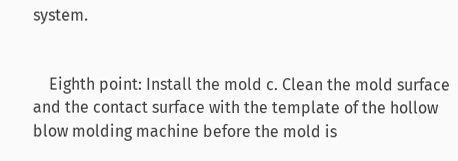system.


    Eighth point: Install the mold c. Clean the mold surface and the contact surface with the template of the hollow blow molding machine before the mold is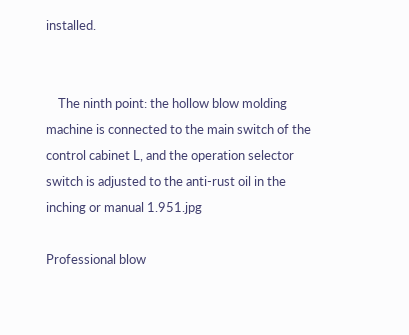installed.


    The ninth point: the hollow blow molding machine is connected to the main switch of the control cabinet L, and the operation selector switch is adjusted to the anti-rust oil in the inching or manual 1.951.jpg

Professional blow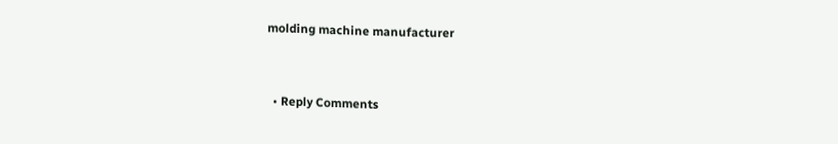molding machine manufacturer


  • Reply Comments